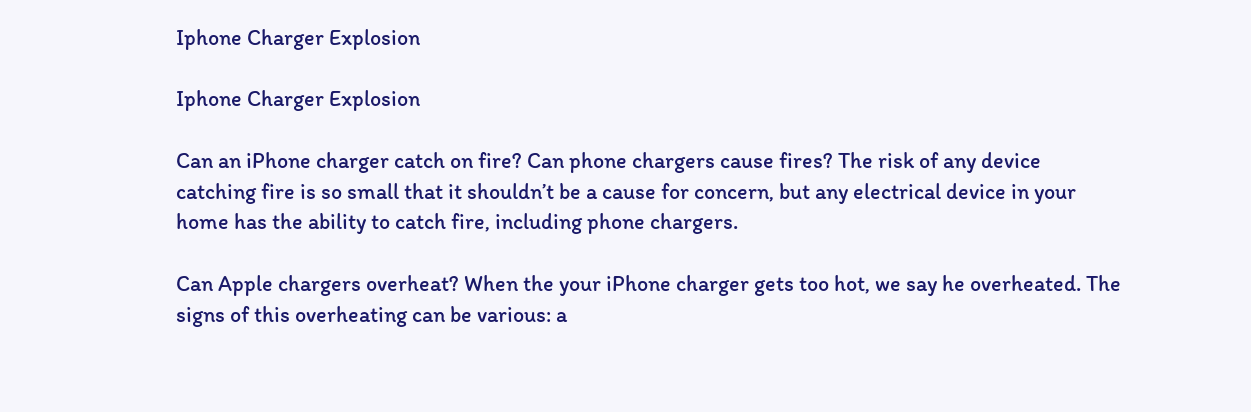Iphone Charger Explosion

Iphone Charger Explosion

Can an iPhone charger catch on fire? Can phone chargers cause fires? The risk of any device catching fire is so small that it shouldn’t be a cause for concern, but any electrical device in your home has the ability to catch fire, including phone chargers.

Can Apple chargers overheat? When the your iPhone charger gets too hot, we say he overheated. The signs of this overheating can be various: a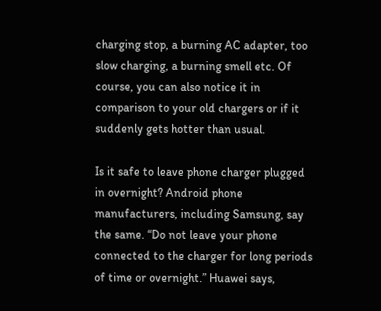charging stop, a burning AC adapter, too slow charging, a burning smell etc. Of course, you can also notice it in comparison to your old chargers or if it suddenly gets hotter than usual.

Is it safe to leave phone charger plugged in overnight? Android phone manufacturers, including Samsung, say the same. “Do not leave your phone connected to the charger for long periods of time or overnight.” Huawei says,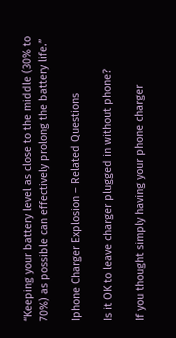“Keeping your battery level as close to the middle (30% to 70%) as possible can effectively prolong the battery life.”

Iphone Charger Explosion – Related Questions

Is it OK to leave charger plugged in without phone?

If you thought simply having your phone charger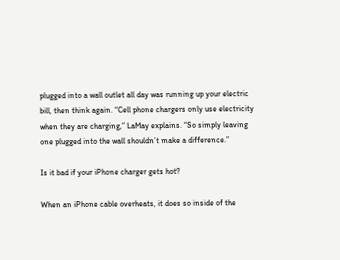plugged into a wall outlet all day was running up your electric bill, then think again. “Cell phone chargers only use electricity when they are charging,” LaMay explains. “So simply leaving one plugged into the wall shouldn’t make a difference.”

Is it bad if your iPhone charger gets hot?

When an iPhone cable overheats, it does so inside of the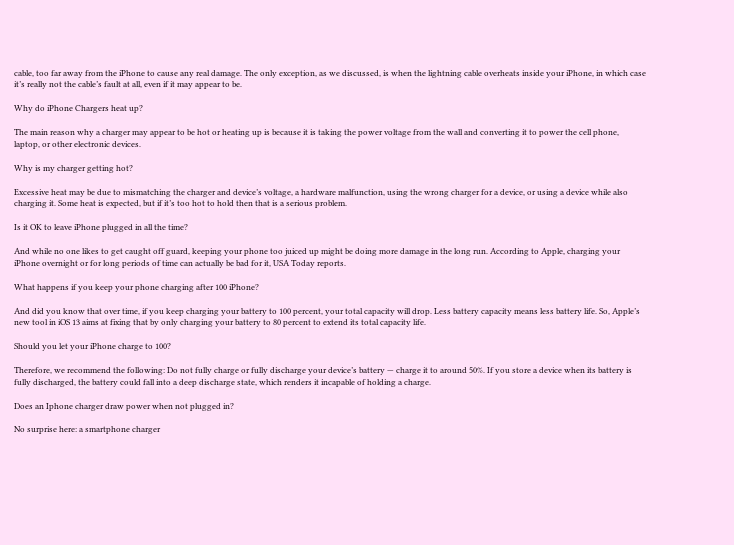cable, too far away from the iPhone to cause any real damage. The only exception, as we discussed, is when the lightning cable overheats inside your iPhone, in which case it’s really not the cable’s fault at all, even if it may appear to be.

Why do iPhone Chargers heat up?

The main reason why a charger may appear to be hot or heating up is because it is taking the power voltage from the wall and converting it to power the cell phone, laptop, or other electronic devices.

Why is my charger getting hot?

Excessive heat may be due to mismatching the charger and device’s voltage, a hardware malfunction, using the wrong charger for a device, or using a device while also charging it. Some heat is expected, but if it’s too hot to hold then that is a serious problem.

Is it OK to leave iPhone plugged in all the time?

And while no one likes to get caught off guard, keeping your phone too juiced up might be doing more damage in the long run. According to Apple, charging your iPhone overnight or for long periods of time can actually be bad for it, USA Today reports.

What happens if you keep your phone charging after 100 iPhone?

And did you know that over time, if you keep charging your battery to 100 percent, your total capacity will drop. Less battery capacity means less battery life. So, Apple’s new tool in iOS 13 aims at fixing that by only charging your battery to 80 percent to extend its total capacity life.

Should you let your iPhone charge to 100?

Therefore, we recommend the following: Do not fully charge or fully discharge your device’s battery — charge it to around 50%. If you store a device when its battery is fully discharged, the battery could fall into a deep discharge state, which renders it incapable of holding a charge.

Does an Iphone charger draw power when not plugged in?

No surprise here: a smartphone charger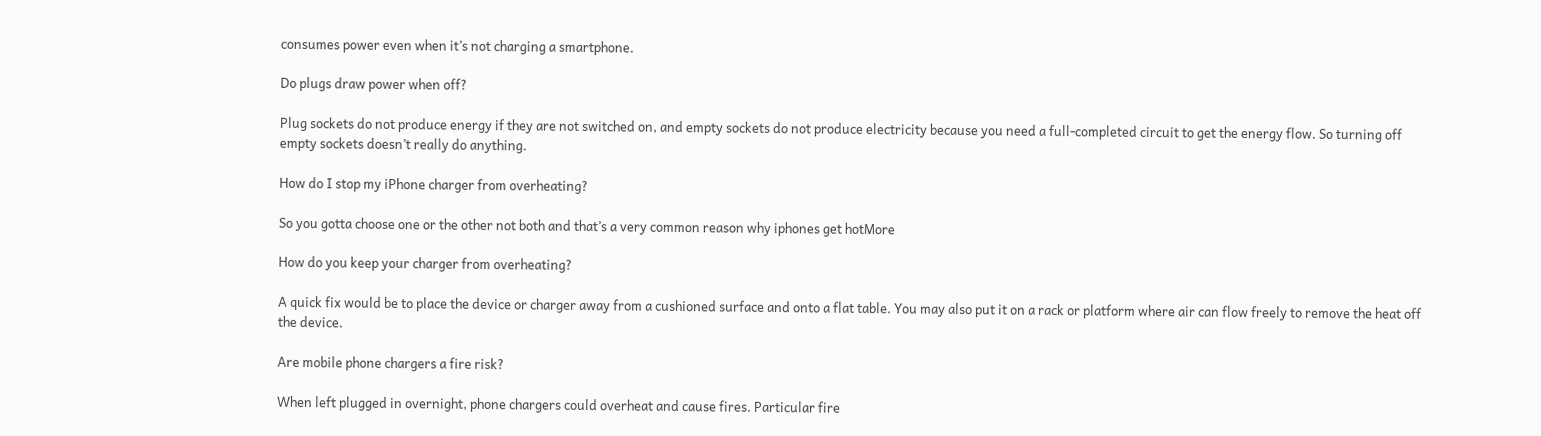consumes power even when it’s not charging a smartphone.

Do plugs draw power when off?

Plug sockets do not produce energy if they are not switched on, and empty sockets do not produce electricity because you need a full-completed circuit to get the energy flow. So turning off empty sockets doesn’t really do anything.

How do I stop my iPhone charger from overheating?

So you gotta choose one or the other not both and that’s a very common reason why iphones get hotMore

How do you keep your charger from overheating?

A quick fix would be to place the device or charger away from a cushioned surface and onto a flat table. You may also put it on a rack or platform where air can flow freely to remove the heat off the device.

Are mobile phone chargers a fire risk?

When left plugged in overnight, phone chargers could overheat and cause fires. Particular fire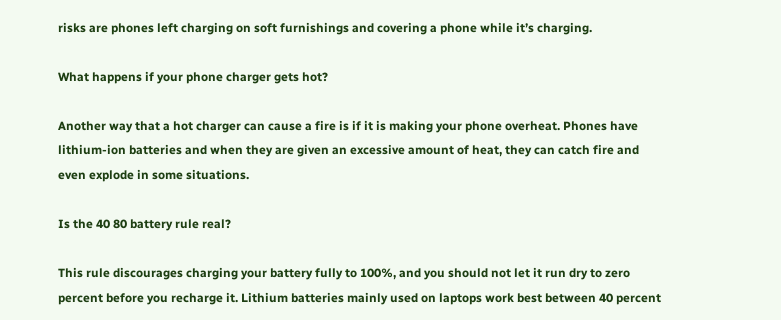risks are phones left charging on soft furnishings and covering a phone while it’s charging.

What happens if your phone charger gets hot?

Another way that a hot charger can cause a fire is if it is making your phone overheat. Phones have lithium-ion batteries and when they are given an excessive amount of heat, they can catch fire and even explode in some situations.

Is the 40 80 battery rule real?

This rule discourages charging your battery fully to 100%, and you should not let it run dry to zero percent before you recharge it. Lithium batteries mainly used on laptops work best between 40 percent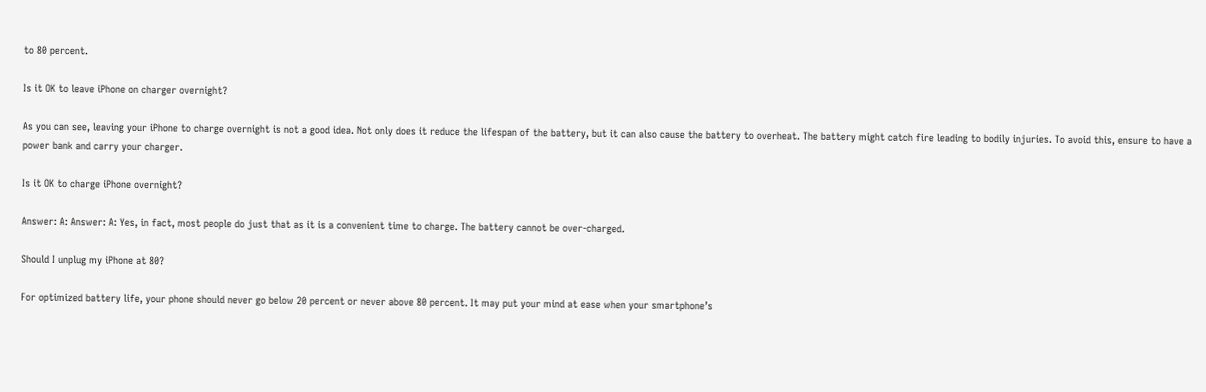to 80 percent.

Is it OK to leave iPhone on charger overnight?

As you can see, leaving your iPhone to charge overnight is not a good idea. Not only does it reduce the lifespan of the battery, but it can also cause the battery to overheat. The battery might catch fire leading to bodily injuries. To avoid this, ensure to have a power bank and carry your charger.

Is it OK to charge iPhone overnight?

Answer: A: Answer: A: Yes, in fact, most people do just that as it is a convenient time to charge. The battery cannot be over-charged.

Should I unplug my iPhone at 80?

For optimized battery life, your phone should never go below 20 percent or never above 80 percent. It may put your mind at ease when your smartphone’s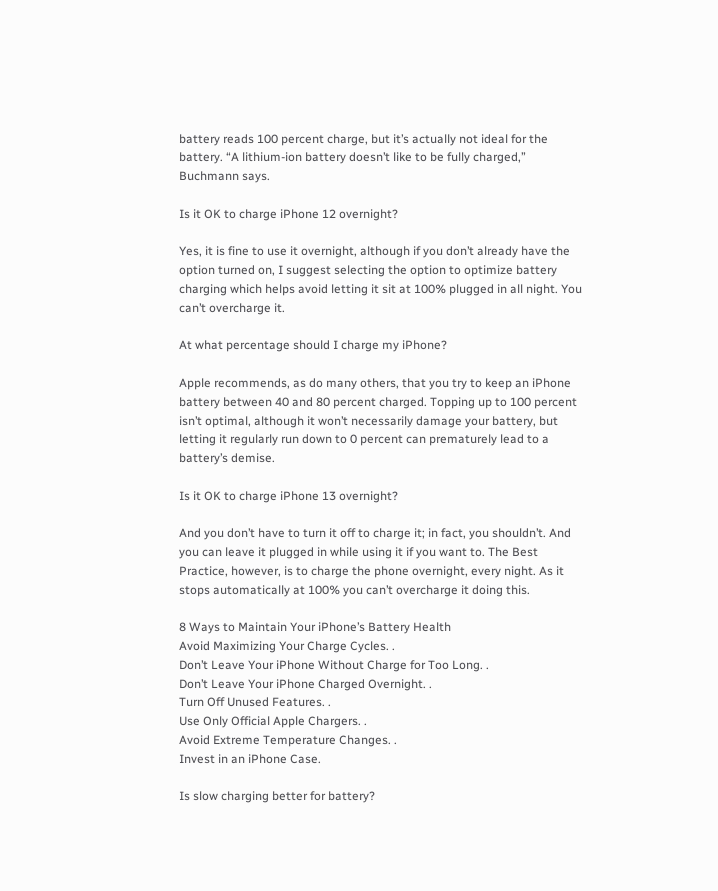battery reads 100 percent charge, but it’s actually not ideal for the battery. “A lithium-ion battery doesn’t like to be fully charged,” Buchmann says.

Is it OK to charge iPhone 12 overnight?

Yes, it is fine to use it overnight, although if you don’t already have the option turned on, I suggest selecting the option to optimize battery charging which helps avoid letting it sit at 100% plugged in all night. You can’t overcharge it.

At what percentage should I charge my iPhone?

Apple recommends, as do many others, that you try to keep an iPhone battery between 40 and 80 percent charged. Topping up to 100 percent isn’t optimal, although it won’t necessarily damage your battery, but letting it regularly run down to 0 percent can prematurely lead to a battery’s demise.

Is it OK to charge iPhone 13 overnight?

And you don’t have to turn it off to charge it; in fact, you shouldn’t. And you can leave it plugged in while using it if you want to. The Best Practice, however, is to charge the phone overnight, every night. As it stops automatically at 100% you can’t overcharge it doing this.

8 Ways to Maintain Your iPhone’s Battery Health
Avoid Maximizing Your Charge Cycles. .
Don’t Leave Your iPhone Without Charge for Too Long. .
Don’t Leave Your iPhone Charged Overnight. .
Turn Off Unused Features. .
Use Only Official Apple Chargers. .
Avoid Extreme Temperature Changes. .
Invest in an iPhone Case.

Is slow charging better for battery?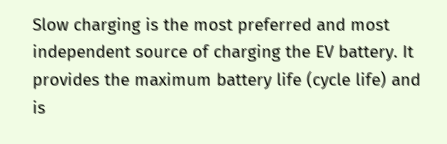Slow charging is the most preferred and most independent source of charging the EV battery. It provides the maximum battery life (cycle life) and is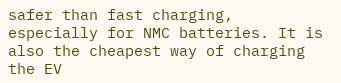safer than fast charging, especially for NMC batteries. It is also the cheapest way of charging the EV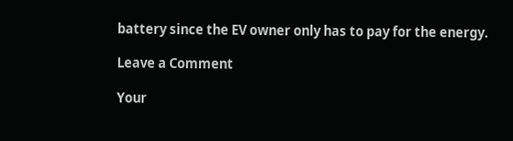battery since the EV owner only has to pay for the energy.

Leave a Comment

Your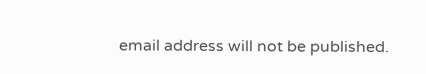email address will not be published.